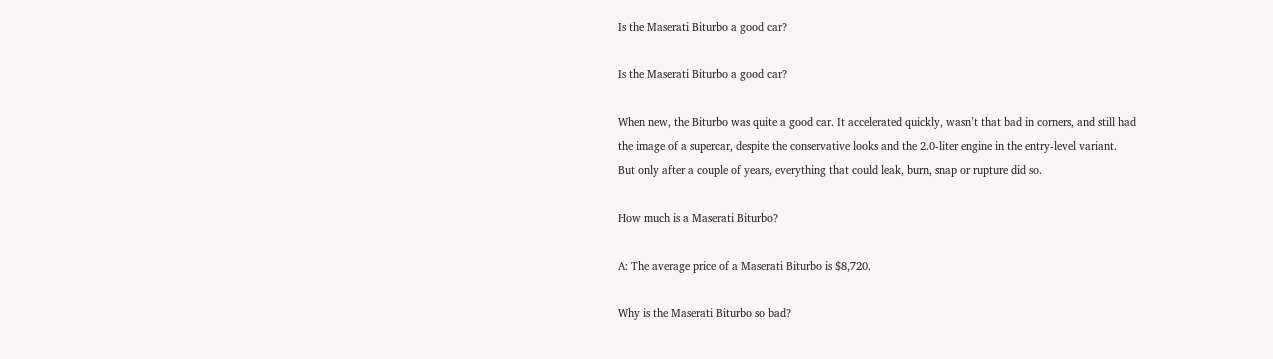Is the Maserati Biturbo a good car?

Is the Maserati Biturbo a good car?

When new, the Biturbo was quite a good car. It accelerated quickly, wasn’t that bad in corners, and still had the image of a supercar, despite the conservative looks and the 2.0-liter engine in the entry-level variant. But only after a couple of years, everything that could leak, burn, snap or rupture did so.

How much is a Maserati Biturbo?

A: The average price of a Maserati Biturbo is $8,720.

Why is the Maserati Biturbo so bad?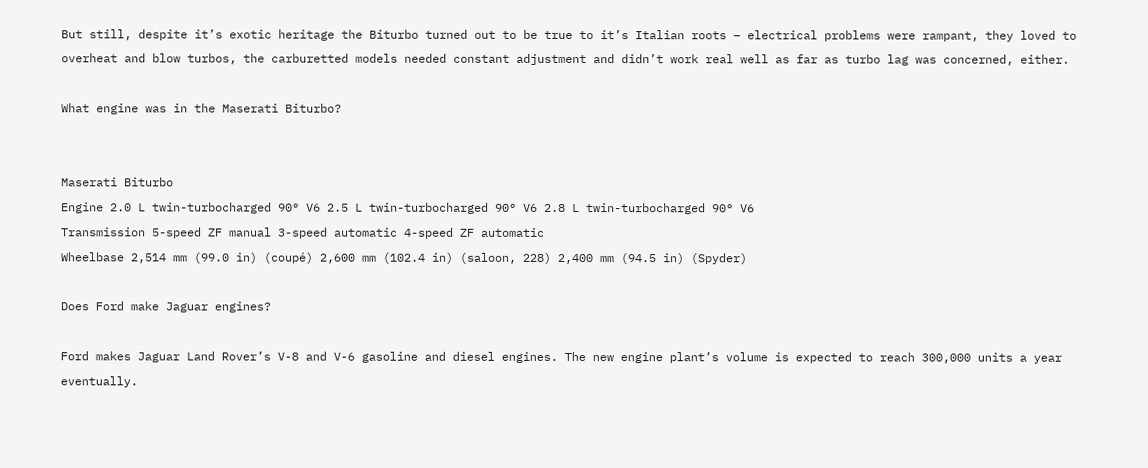But still, despite it’s exotic heritage the Biturbo turned out to be true to it’s Italian roots – electrical problems were rampant, they loved to overheat and blow turbos, the carburetted models needed constant adjustment and didn’t work real well as far as turbo lag was concerned, either.

What engine was in the Maserati Biturbo?


Maserati Biturbo
Engine 2.0 L twin-turbocharged 90° V6 2.5 L twin-turbocharged 90° V6 2.8 L twin-turbocharged 90° V6
Transmission 5-speed ZF manual 3-speed automatic 4-speed ZF automatic
Wheelbase 2,514 mm (99.0 in) (coupé) 2,600 mm (102.4 in) (saloon, 228) 2,400 mm (94.5 in) (Spyder)

Does Ford make Jaguar engines?

Ford makes Jaguar Land Rover’s V-8 and V-6 gasoline and diesel engines. The new engine plant’s volume is expected to reach 300,000 units a year eventually.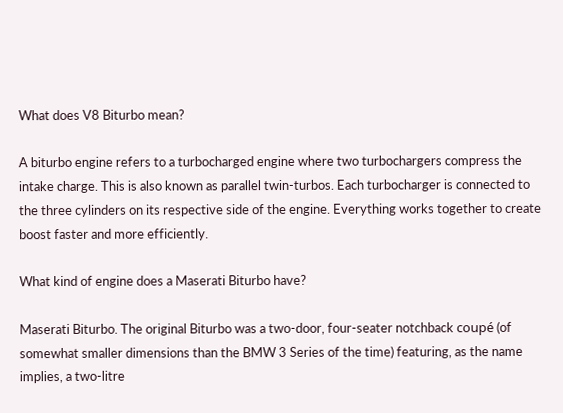What does V8 Biturbo mean?

A biturbo engine refers to a turbocharged engine where two turbochargers compress the intake charge. This is also known as parallel twin-turbos. Each turbocharger is connected to the three cylinders on its respective side of the engine. Everything works together to create boost faster and more efficiently.

What kind of engine does a Maserati Biturbo have?

Maserati Biturbo. The original Biturbo was a two-door, four-seater notchback coupé (of somewhat smaller dimensions than the BMW 3 Series of the time) featuring, as the name implies, a two-litre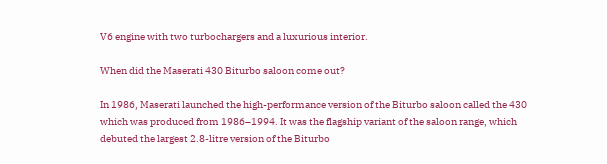V6 engine with two turbochargers and a luxurious interior.

When did the Maserati 430 Biturbo saloon come out?

In 1986, Maserati launched the high-performance version of the Biturbo saloon called the 430 which was produced from 1986–1994. It was the flagship variant of the saloon range, which debuted the largest 2.8-litre version of the Biturbo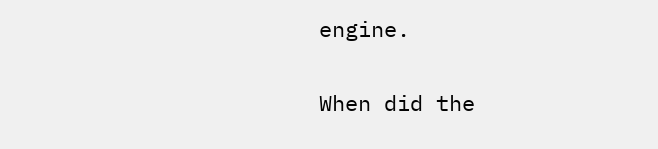engine.

When did the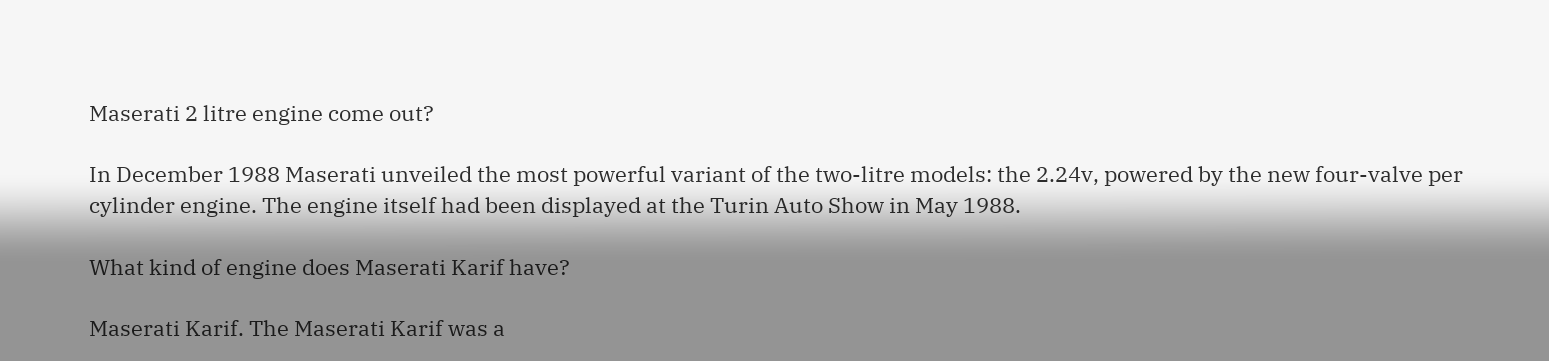Maserati 2 litre engine come out?

In December 1988 Maserati unveiled the most powerful variant of the two-litre models: the 2.24v, powered by the new four-valve per cylinder engine. The engine itself had been displayed at the Turin Auto Show in May 1988.

What kind of engine does Maserati Karif have?

Maserati Karif. The Maserati Karif was a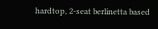hardtop, 2-seat berlinetta based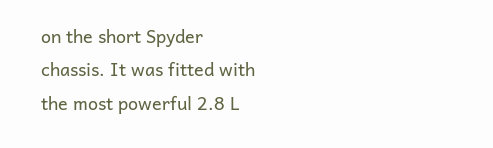on the short Spyder chassis. It was fitted with the most powerful 2.8 L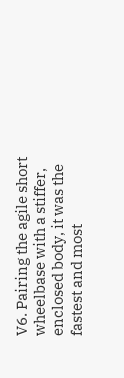V6. Pairing the agile short wheelbase with a stiffer, enclosed body, it was the fastest and most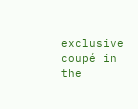exclusive coupé in the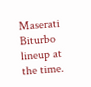Maserati Biturbo lineup at the time.